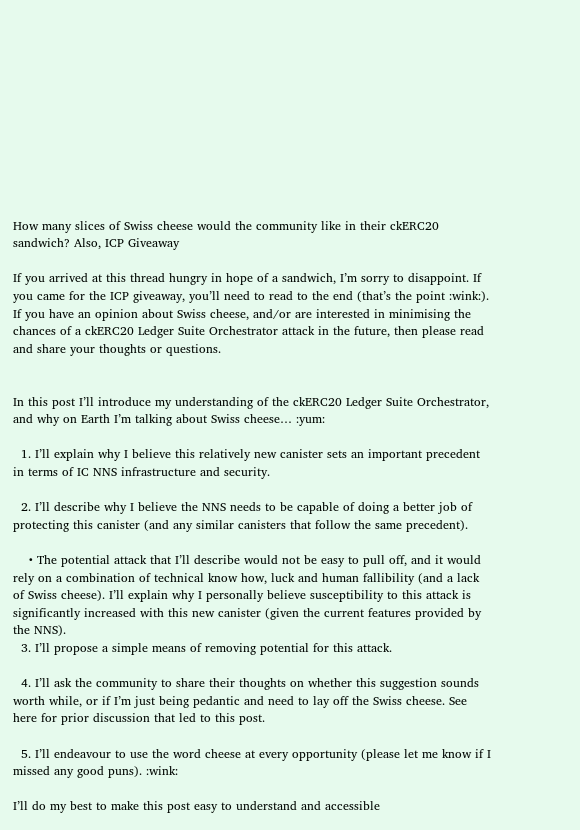How many slices of Swiss cheese would the community like in their ckERC20 sandwich? Also, ICP Giveaway

If you arrived at this thread hungry in hope of a sandwich, I’m sorry to disappoint. If you came for the ICP giveaway, you’ll need to read to the end (that’s the point :wink:). If you have an opinion about Swiss cheese, and/or are interested in minimising the chances of a ckERC20 Ledger Suite Orchestrator attack in the future, then please read and share your thoughts or questions.


In this post I’ll introduce my understanding of the ckERC20 Ledger Suite Orchestrator, and why on Earth I’m talking about Swiss cheese… :yum:

  1. I’ll explain why I believe this relatively new canister sets an important precedent in terms of IC NNS infrastructure and security.

  2. I’ll describe why I believe the NNS needs to be capable of doing a better job of protecting this canister (and any similar canisters that follow the same precedent).

    • The potential attack that I’ll describe would not be easy to pull off, and it would rely on a combination of technical know how, luck and human fallibility (and a lack of Swiss cheese). I’ll explain why I personally believe susceptibility to this attack is significantly increased with this new canister (given the current features provided by the NNS).
  3. I’ll propose a simple means of removing potential for this attack.

  4. I’ll ask the community to share their thoughts on whether this suggestion sounds worth while, or if I’m just being pedantic and need to lay off the Swiss cheese. See here for prior discussion that led to this post.

  5. I’ll endeavour to use the word cheese at every opportunity (please let me know if I missed any good puns). :wink:

I’ll do my best to make this post easy to understand and accessible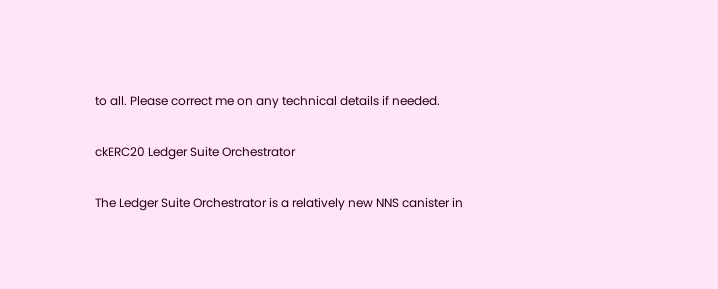to all. Please correct me on any technical details if needed.

ckERC20 Ledger Suite Orchestrator

The Ledger Suite Orchestrator is a relatively new NNS canister in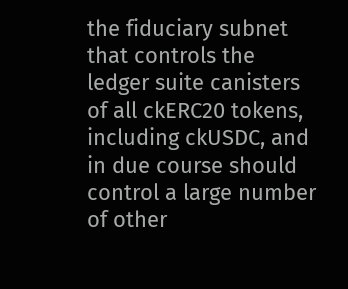the fiduciary subnet that controls the ledger suite canisters of all ckERC20 tokens, including ckUSDC, and in due course should control a large number of other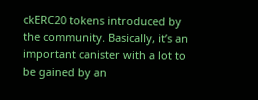ckERC20 tokens introduced by the community. Basically, it’s an important canister with a lot to be gained by an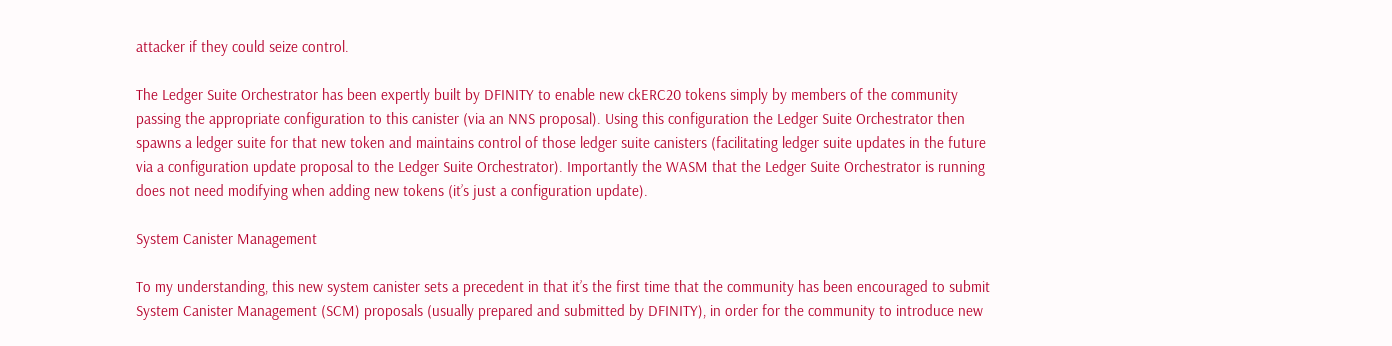attacker if they could seize control.

The Ledger Suite Orchestrator has been expertly built by DFINITY to enable new ckERC20 tokens simply by members of the community passing the appropriate configuration to this canister (via an NNS proposal). Using this configuration the Ledger Suite Orchestrator then spawns a ledger suite for that new token and maintains control of those ledger suite canisters (facilitating ledger suite updates in the future via a configuration update proposal to the Ledger Suite Orchestrator). Importantly the WASM that the Ledger Suite Orchestrator is running does not need modifying when adding new tokens (it’s just a configuration update).

System Canister Management

To my understanding, this new system canister sets a precedent in that it’s the first time that the community has been encouraged to submit System Canister Management (SCM) proposals (usually prepared and submitted by DFINITY), in order for the community to introduce new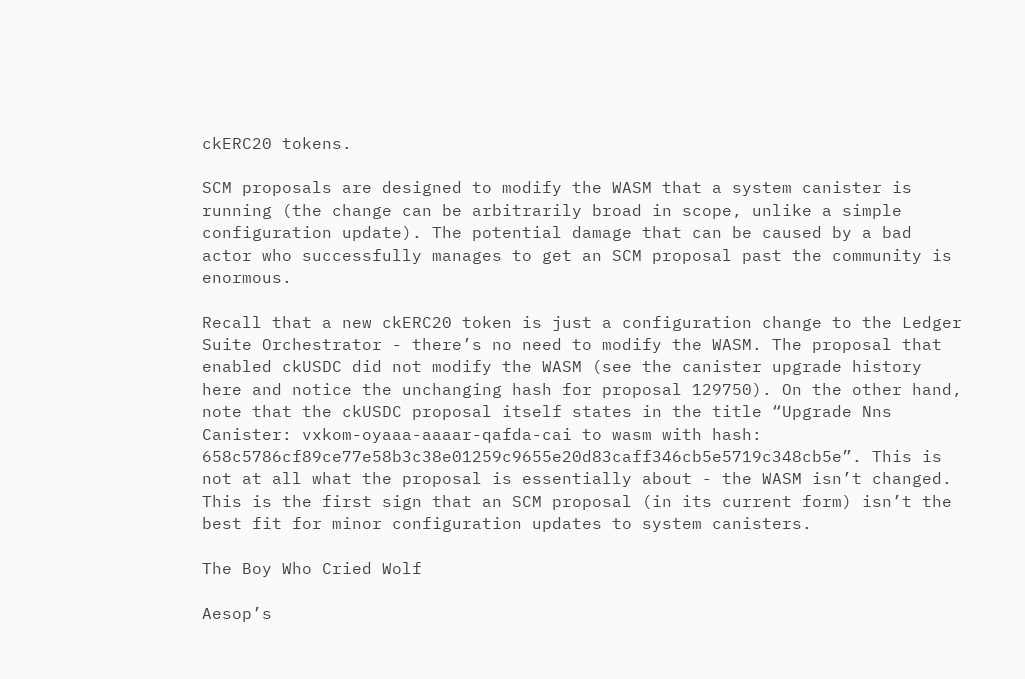ckERC20 tokens.

SCM proposals are designed to modify the WASM that a system canister is running (the change can be arbitrarily broad in scope, unlike a simple configuration update). The potential damage that can be caused by a bad actor who successfully manages to get an SCM proposal past the community is enormous.

Recall that a new ckERC20 token is just a configuration change to the Ledger Suite Orchestrator - there’s no need to modify the WASM. The proposal that enabled ckUSDC did not modify the WASM (see the canister upgrade history here and notice the unchanging hash for proposal 129750). On the other hand, note that the ckUSDC proposal itself states in the title “Upgrade Nns Canister: vxkom-oyaaa-aaaar-qafda-cai to wasm with hash: 658c5786cf89ce77e58b3c38e01259c9655e20d83caff346cb5e5719c348cb5e”. This is not at all what the proposal is essentially about - the WASM isn’t changed. This is the first sign that an SCM proposal (in its current form) isn’t the best fit for minor configuration updates to system canisters.

The Boy Who Cried Wolf

Aesop’s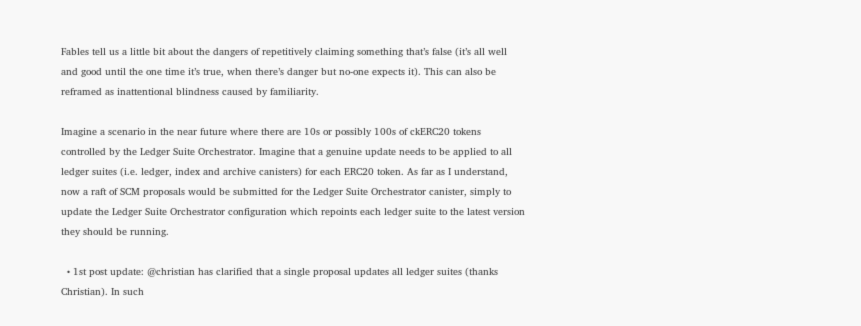Fables tell us a little bit about the dangers of repetitively claiming something that’s false (it’s all well and good until the one time it’s true, when there’s danger but no-one expects it). This can also be reframed as inattentional blindness caused by familiarity.

Imagine a scenario in the near future where there are 10s or possibly 100s of ckERC20 tokens controlled by the Ledger Suite Orchestrator. Imagine that a genuine update needs to be applied to all ledger suites (i.e. ledger, index and archive canisters) for each ERC20 token. As far as I understand, now a raft of SCM proposals would be submitted for the Ledger Suite Orchestrator canister, simply to update the Ledger Suite Orchestrator configuration which repoints each ledger suite to the latest version they should be running.

  • 1st post update: @christian has clarified that a single proposal updates all ledger suites (thanks Christian). In such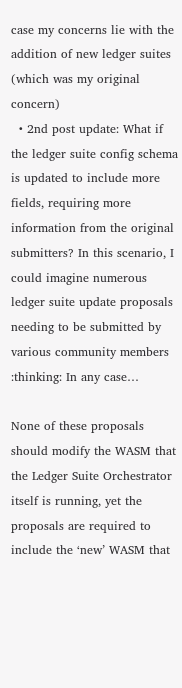case my concerns lie with the addition of new ledger suites (which was my original concern)
  • 2nd post update: What if the ledger suite config schema is updated to include more fields, requiring more information from the original submitters? In this scenario, I could imagine numerous ledger suite update proposals needing to be submitted by various community members :thinking: In any case…

None of these proposals should modify the WASM that the Ledger Suite Orchestrator itself is running, yet the proposals are required to include the ‘new’ WASM that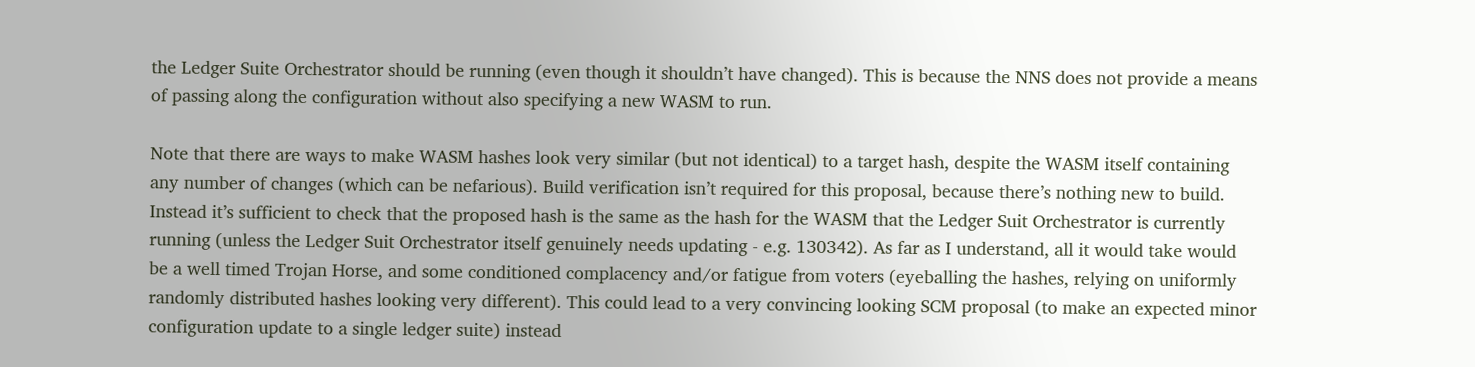the Ledger Suite Orchestrator should be running (even though it shouldn’t have changed). This is because the NNS does not provide a means of passing along the configuration without also specifying a new WASM to run.

Note that there are ways to make WASM hashes look very similar (but not identical) to a target hash, despite the WASM itself containing any number of changes (which can be nefarious). Build verification isn’t required for this proposal, because there’s nothing new to build. Instead it’s sufficient to check that the proposed hash is the same as the hash for the WASM that the Ledger Suit Orchestrator is currently running (unless the Ledger Suit Orchestrator itself genuinely needs updating - e.g. 130342). As far as I understand, all it would take would be a well timed Trojan Horse, and some conditioned complacency and/or fatigue from voters (eyeballing the hashes, relying on uniformly randomly distributed hashes looking very different). This could lead to a very convincing looking SCM proposal (to make an expected minor configuration update to a single ledger suite) instead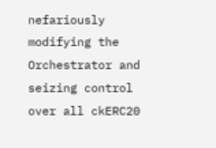nefariously modifying the Orchestrator and seizing control over all ckERC20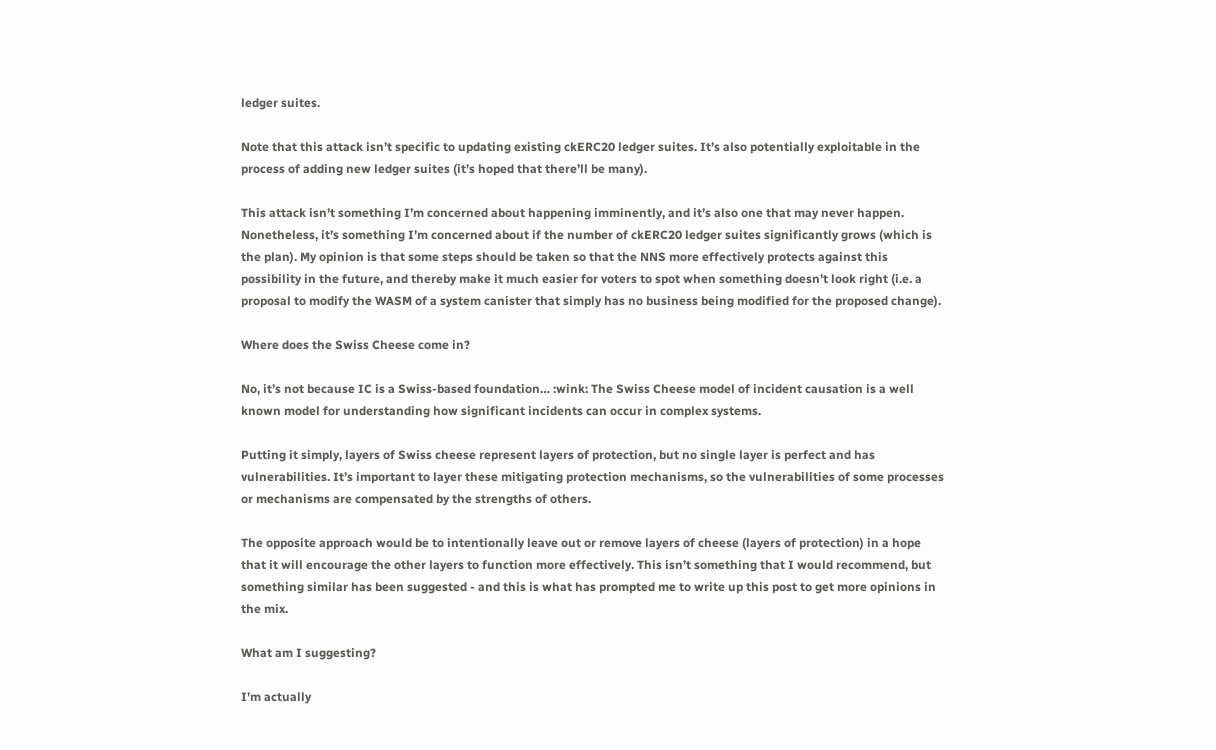ledger suites.

Note that this attack isn’t specific to updating existing ckERC20 ledger suites. It’s also potentially exploitable in the process of adding new ledger suites (it’s hoped that there’ll be many).

This attack isn’t something I’m concerned about happening imminently, and it’s also one that may never happen. Nonetheless, it’s something I’m concerned about if the number of ckERC20 ledger suites significantly grows (which is the plan). My opinion is that some steps should be taken so that the NNS more effectively protects against this possibility in the future, and thereby make it much easier for voters to spot when something doesn’t look right (i.e. a proposal to modify the WASM of a system canister that simply has no business being modified for the proposed change).

Where does the Swiss Cheese come in?

No, it’s not because IC is a Swiss-based foundation… :wink: The Swiss Cheese model of incident causation is a well known model for understanding how significant incidents can occur in complex systems.

Putting it simply, layers of Swiss cheese represent layers of protection, but no single layer is perfect and has vulnerabilities. It’s important to layer these mitigating protection mechanisms, so the vulnerabilities of some processes or mechanisms are compensated by the strengths of others.

The opposite approach would be to intentionally leave out or remove layers of cheese (layers of protection) in a hope that it will encourage the other layers to function more effectively. This isn’t something that I would recommend, but something similar has been suggested - and this is what has prompted me to write up this post to get more opinions in the mix.

What am I suggesting?

I’m actually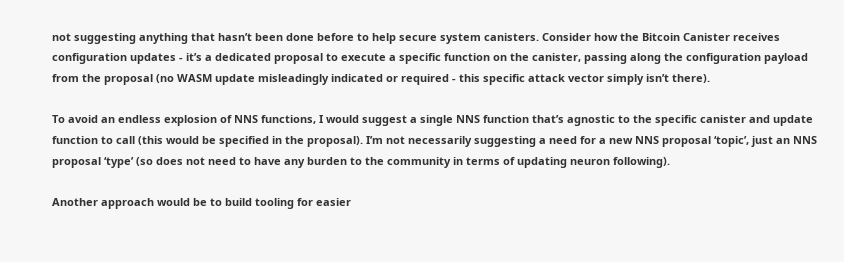not suggesting anything that hasn’t been done before to help secure system canisters. Consider how the Bitcoin Canister receives configuration updates - it’s a dedicated proposal to execute a specific function on the canister, passing along the configuration payload from the proposal (no WASM update misleadingly indicated or required - this specific attack vector simply isn’t there).

To avoid an endless explosion of NNS functions, I would suggest a single NNS function that’s agnostic to the specific canister and update function to call (this would be specified in the proposal). I’m not necessarily suggesting a need for a new NNS proposal ‘topic’, just an NNS proposal ‘type’ (so does not need to have any burden to the community in terms of updating neuron following).

Another approach would be to build tooling for easier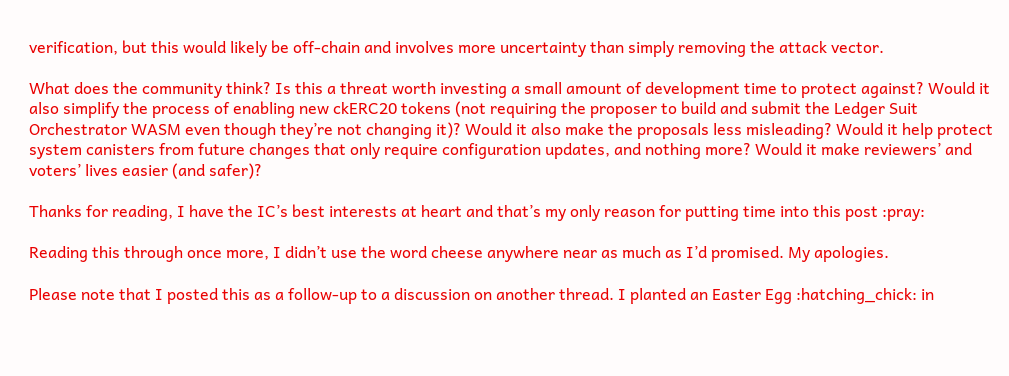verification, but this would likely be off-chain and involves more uncertainty than simply removing the attack vector.

What does the community think? Is this a threat worth investing a small amount of development time to protect against? Would it also simplify the process of enabling new ckERC20 tokens (not requiring the proposer to build and submit the Ledger Suit Orchestrator WASM even though they’re not changing it)? Would it also make the proposals less misleading? Would it help protect system canisters from future changes that only require configuration updates, and nothing more? Would it make reviewers’ and voters’ lives easier (and safer)?

Thanks for reading, I have the IC’s best interests at heart and that’s my only reason for putting time into this post :pray:

Reading this through once more, I didn’t use the word cheese anywhere near as much as I’d promised. My apologies.

Please note that I posted this as a follow-up to a discussion on another thread. I planted an Easter Egg :hatching_chick: in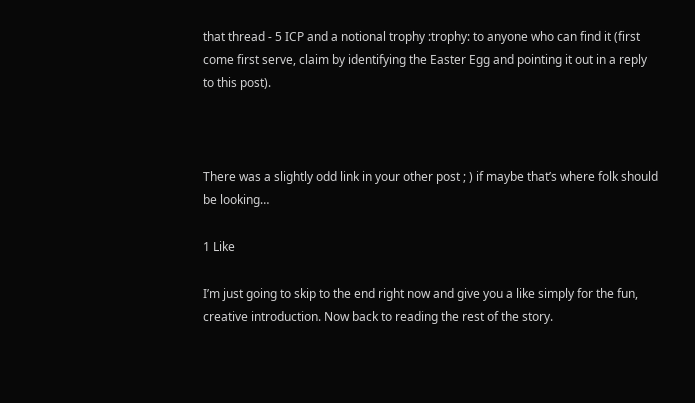that thread - 5 ICP and a notional trophy :trophy: to anyone who can find it (first come first serve, claim by identifying the Easter Egg and pointing it out in a reply to this post).



There was a slightly odd link in your other post ; ) if maybe that’s where folk should be looking…

1 Like

I’m just going to skip to the end right now and give you a like simply for the fun, creative introduction. Now back to reading the rest of the story.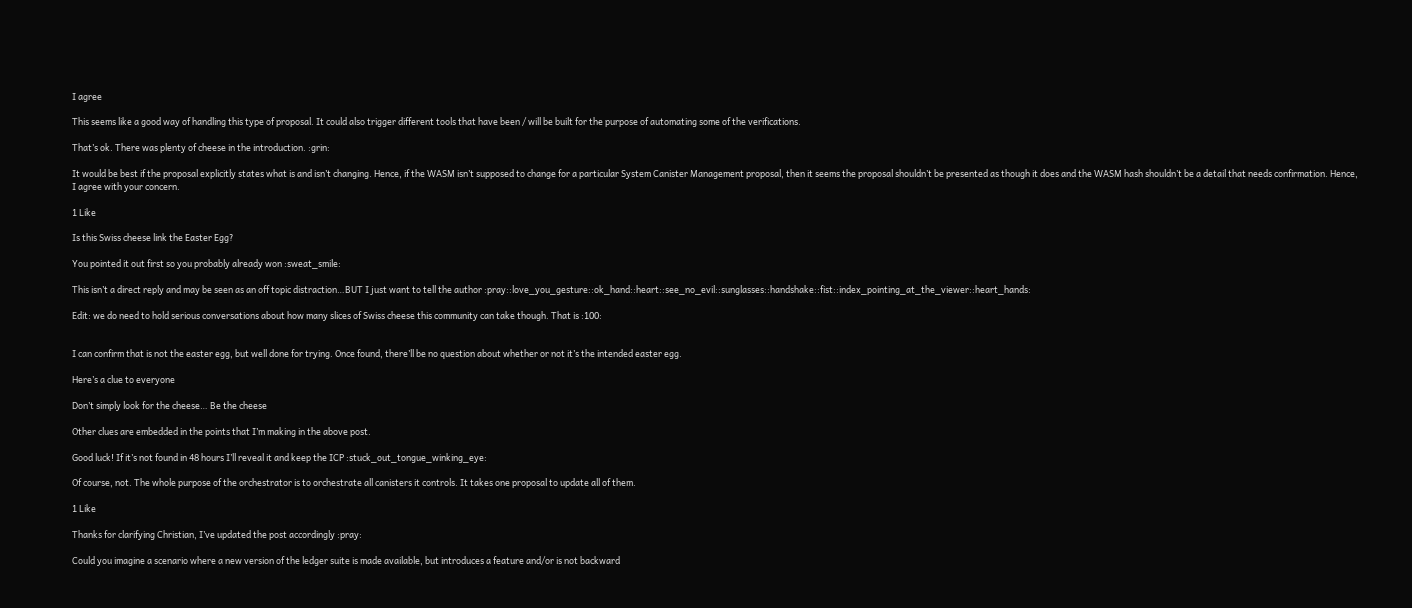I agree

This seems like a good way of handling this type of proposal. It could also trigger different tools that have been / will be built for the purpose of automating some of the verifications.

That’s ok. There was plenty of cheese in the introduction. :grin:

It would be best if the proposal explicitly states what is and isn’t changing. Hence, if the WASM isn’t supposed to change for a particular System Canister Management proposal, then it seems the proposal shouldn’t be presented as though it does and the WASM hash shouldn’t be a detail that needs confirmation. Hence, I agree with your concern.

1 Like

Is this Swiss cheese link the Easter Egg?

You pointed it out first so you probably already won :sweat_smile:

This isn’t a direct reply and may be seen as an off topic distraction…BUT I just want to tell the author :pray::love_you_gesture::ok_hand::heart::see_no_evil::sunglasses::handshake::fist::index_pointing_at_the_viewer::heart_hands:

Edit: we do need to hold serious conversations about how many slices of Swiss cheese this community can take though. That is :100:


I can confirm that is not the easter egg, but well done for trying. Once found, there’ll be no question about whether or not it’s the intended easter egg.

Here’s a clue to everyone

Don’t simply look for the cheese… Be the cheese

Other clues are embedded in the points that I’m making in the above post.

Good luck! If it’s not found in 48 hours I’ll reveal it and keep the ICP :stuck_out_tongue_winking_eye:

Of course, not. The whole purpose of the orchestrator is to orchestrate all canisters it controls. It takes one proposal to update all of them.

1 Like

Thanks for clarifying Christian, I’ve updated the post accordingly :pray:

Could you imagine a scenario where a new version of the ledger suite is made available, but introduces a feature and/or is not backward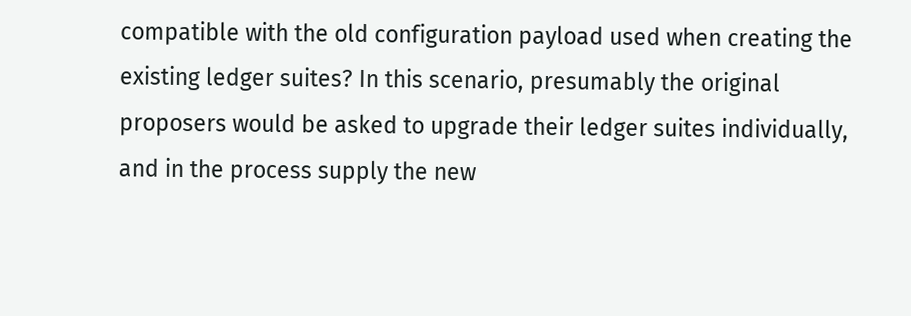compatible with the old configuration payload used when creating the existing ledger suites? In this scenario, presumably the original proposers would be asked to upgrade their ledger suites individually, and in the process supply the new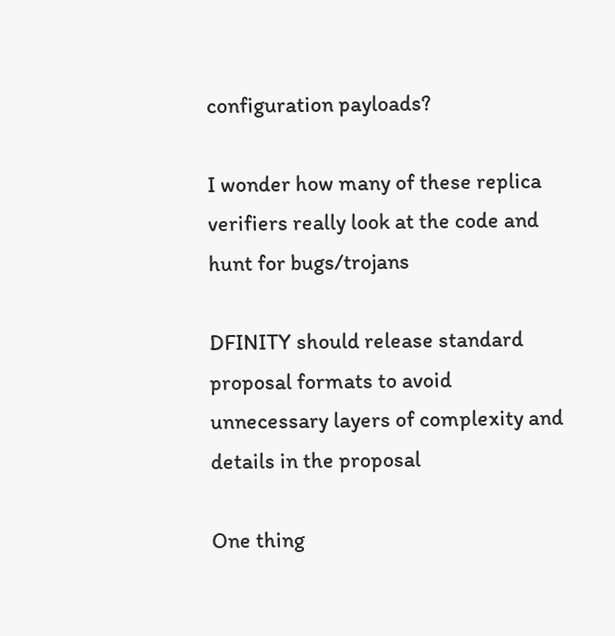configuration payloads?

I wonder how many of these replica verifiers really look at the code and hunt for bugs/trojans

DFINITY should release standard proposal formats to avoid unnecessary layers of complexity and details in the proposal

One thing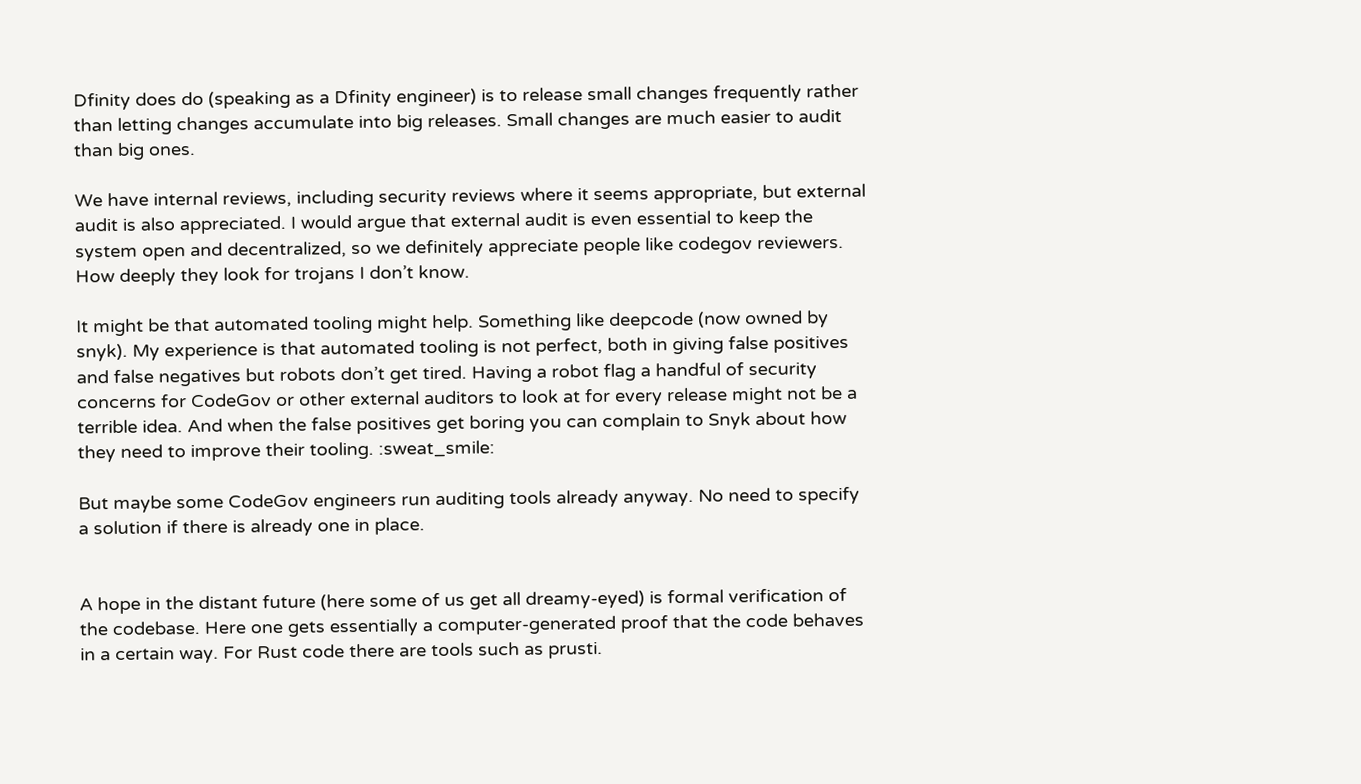Dfinity does do (speaking as a Dfinity engineer) is to release small changes frequently rather than letting changes accumulate into big releases. Small changes are much easier to audit than big ones.

We have internal reviews, including security reviews where it seems appropriate, but external audit is also appreciated. I would argue that external audit is even essential to keep the system open and decentralized, so we definitely appreciate people like codegov reviewers. How deeply they look for trojans I don’t know.

It might be that automated tooling might help. Something like deepcode (now owned by snyk). My experience is that automated tooling is not perfect, both in giving false positives and false negatives but robots don’t get tired. Having a robot flag a handful of security concerns for CodeGov or other external auditors to look at for every release might not be a terrible idea. And when the false positives get boring you can complain to Snyk about how they need to improve their tooling. :sweat_smile:

But maybe some CodeGov engineers run auditing tools already anyway. No need to specify a solution if there is already one in place.


A hope in the distant future (here some of us get all dreamy-eyed) is formal verification of the codebase. Here one gets essentially a computer-generated proof that the code behaves in a certain way. For Rust code there are tools such as prusti.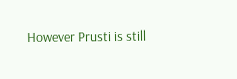However Prusti is still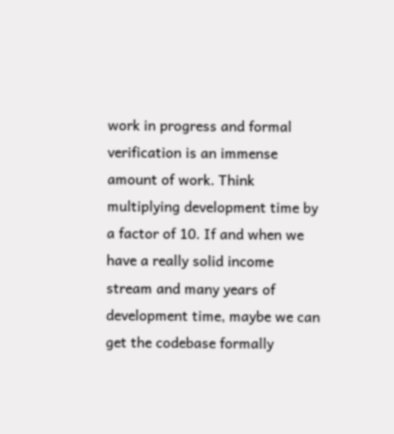work in progress and formal verification is an immense amount of work. Think multiplying development time by a factor of 10. If and when we have a really solid income stream and many years of development time, maybe we can get the codebase formally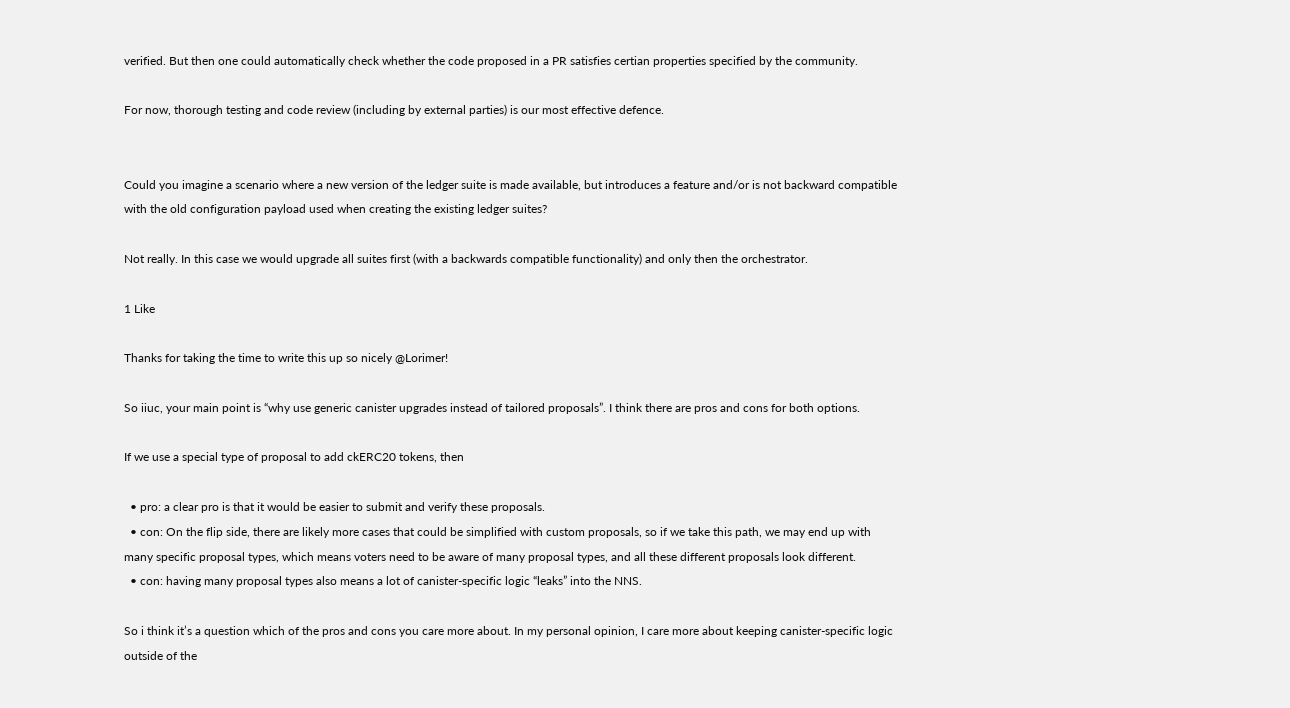verified. But then one could automatically check whether the code proposed in a PR satisfies certian properties specified by the community.

For now, thorough testing and code review (including by external parties) is our most effective defence.


Could you imagine a scenario where a new version of the ledger suite is made available, but introduces a feature and/or is not backward compatible with the old configuration payload used when creating the existing ledger suites?

Not really. In this case we would upgrade all suites first (with a backwards compatible functionality) and only then the orchestrator.

1 Like

Thanks for taking the time to write this up so nicely @Lorimer!

So iiuc, your main point is “why use generic canister upgrades instead of tailored proposals”. I think there are pros and cons for both options.

If we use a special type of proposal to add ckERC20 tokens, then

  • pro: a clear pro is that it would be easier to submit and verify these proposals.
  • con: On the flip side, there are likely more cases that could be simplified with custom proposals, so if we take this path, we may end up with many specific proposal types, which means voters need to be aware of many proposal types, and all these different proposals look different.
  • con: having many proposal types also means a lot of canister-specific logic “leaks” into the NNS.

So i think it’s a question which of the pros and cons you care more about. In my personal opinion, I care more about keeping canister-specific logic outside of the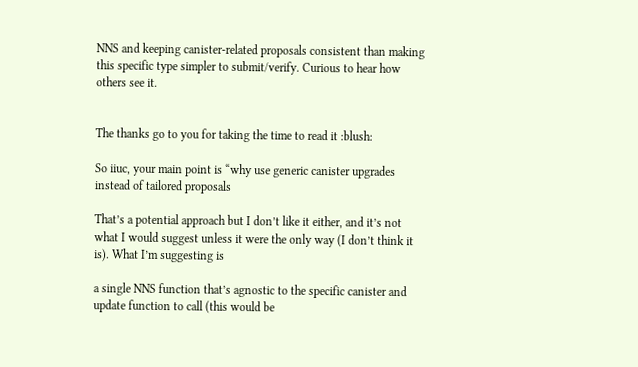NNS and keeping canister-related proposals consistent than making this specific type simpler to submit/verify. Curious to hear how others see it.


The thanks go to you for taking the time to read it :blush:

So iiuc, your main point is “why use generic canister upgrades instead of tailored proposals

That’s a potential approach but I don’t like it either, and it’s not what I would suggest unless it were the only way (I don’t think it is). What I’m suggesting is

a single NNS function that’s agnostic to the specific canister and update function to call (this would be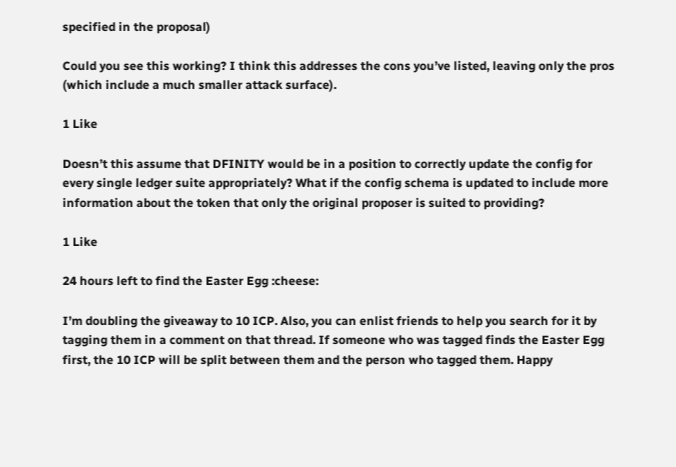specified in the proposal)

Could you see this working? I think this addresses the cons you’ve listed, leaving only the pros (which include a much smaller attack surface).

1 Like

Doesn’t this assume that DFINITY would be in a position to correctly update the config for every single ledger suite appropriately? What if the config schema is updated to include more information about the token that only the original proposer is suited to providing?

1 Like

24 hours left to find the Easter Egg :cheese:

I’m doubling the giveaway to 10 ICP. Also, you can enlist friends to help you search for it by tagging them in a comment on that thread. If someone who was tagged finds the Easter Egg first, the 10 ICP will be split between them and the person who tagged them. Happy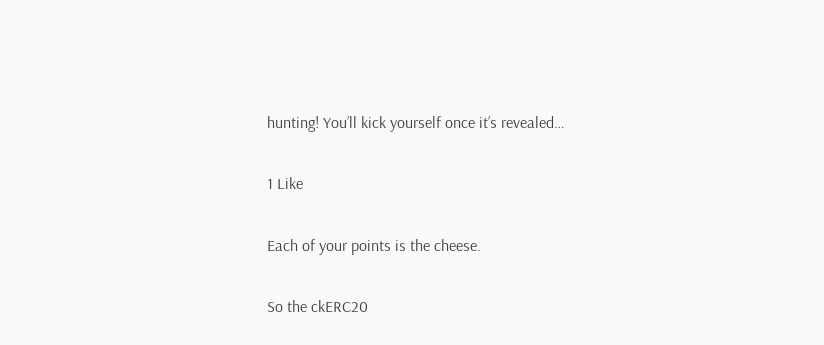hunting! You’ll kick yourself once it’s revealed…

1 Like

Each of your points is the cheese.

So the ckERC20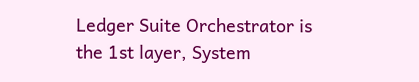Ledger Suite Orchestrator is the 1st layer, System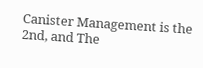Canister Management is the 2nd, and The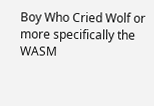Boy Who Cried Wolf or more specifically the WASM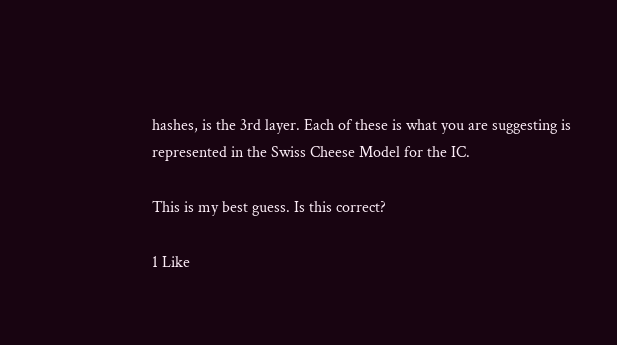hashes, is the 3rd layer. Each of these is what you are suggesting is represented in the Swiss Cheese Model for the IC.

This is my best guess. Is this correct?

1 Like